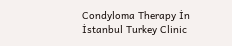Condyloma Therapy İn İstanbul Turkey Clinic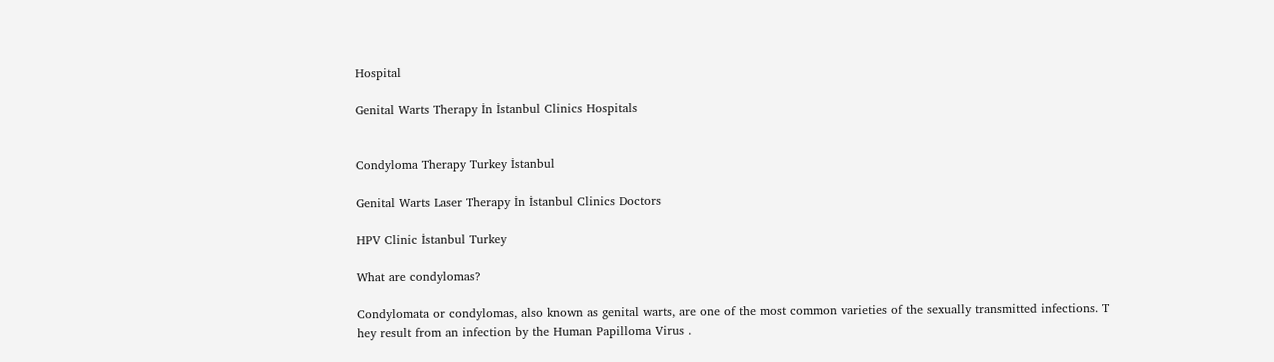Hospital

Genital Warts Therapy İn İstanbul Clinics Hospitals


Condyloma Therapy Turkey İstanbul

Genital Warts Laser Therapy İn İstanbul Clinics Doctors

HPV Clinic İstanbul Turkey

What are condylomas?

Condylomata or condylomas, also known as genital warts, are one of the most common varieties of the sexually transmitted infections. T
hey result from an infection by the Human Papilloma Virus .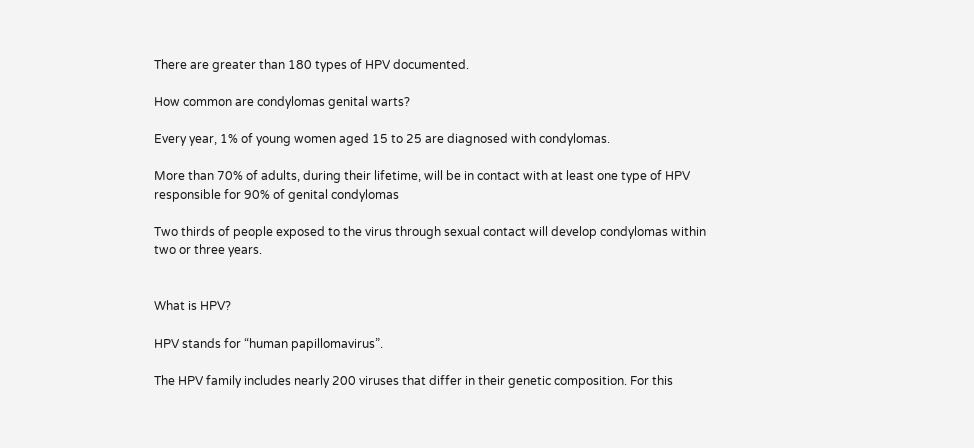There are greater than 180 types of HPV documented.

How common are condylomas genital warts?

Every year, 1% of young women aged 15 to 25 are diagnosed with condylomas.

More than 70% of adults, during their lifetime, will be in contact with at least one type of HPV responsible for 90% of genital condylomas

Two thirds of people exposed to the virus through sexual contact will develop condylomas within two or three years.


What is HPV?

HPV stands for “human papillomavirus”.

The HPV family includes nearly 200 viruses that differ in their genetic composition. For this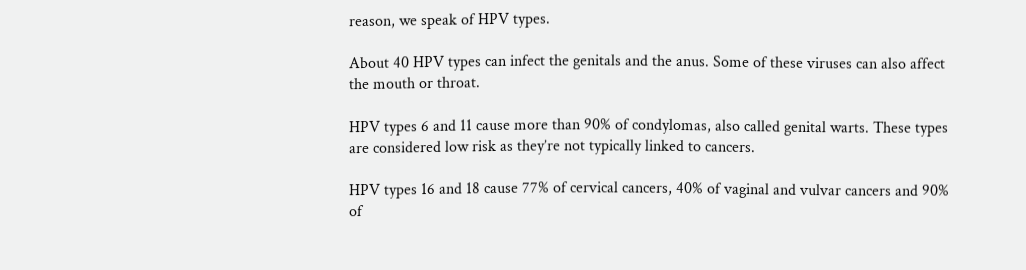reason, we speak of HPV types.

About 40 HPV types can infect the genitals and the anus. Some of these viruses can also affect the mouth or throat.

HPV types 6 and 11 cause more than 90% of condylomas, also called genital warts. These types are considered low risk as they’re not typically linked to cancers.

HPV types 16 and 18 cause 77% of cervical cancers, 40% of vaginal and vulvar cancers and 90% of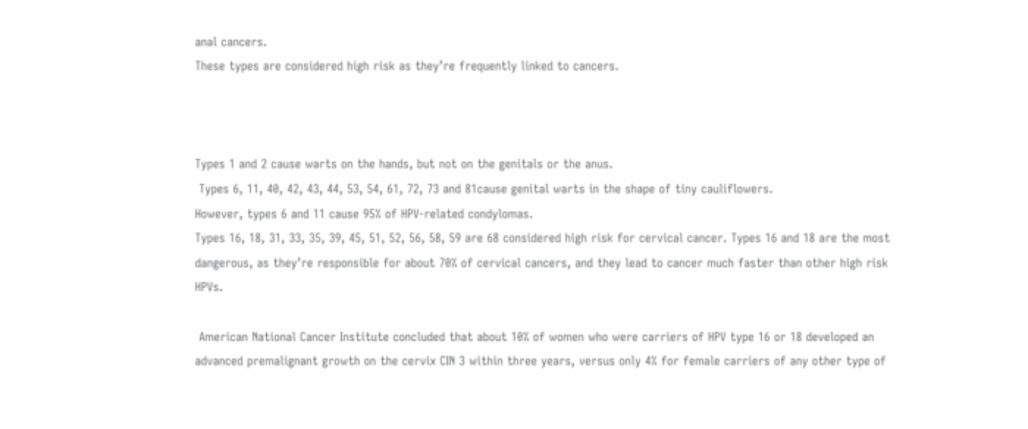anal cancers.
These types are considered high risk as they’re frequently linked to cancers.



Types 1 and 2 cause warts on the hands, but not on the genitals or the anus.
 Types 6, 11, 40, 42, 43, 44, 53, 54, 61, 72, 73 and 81cause genital warts in the shape of tiny cauliflowers.
However, types 6 and 11 cause 95% of HPV-related condylomas.
Types 16, 18, 31, 33, 35, 39, 45, 51, 52, 56, 58, 59 are 68 considered high risk for cervical cancer. Types 16 and 18 are the most dangerous, as they’re responsible for about 70% of cervical cancers, and they lead to cancer much faster than other high risk HPVs.

 American National Cancer Institute concluded that about 10% of women who were carriers of HPV type 16 or 18 developed an advanced premalignant growth on the cervix CIN 3 within three years, versus only 4% for female carriers of any other type of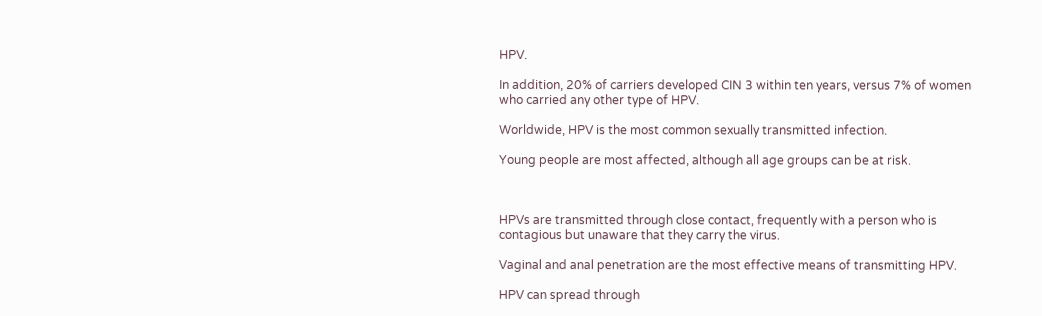HPV.

In addition, 20% of carriers developed CIN 3 within ten years, versus 7% of women who carried any other type of HPV.

Worldwide, HPV is the most common sexually transmitted infection.

Young people are most affected, although all age groups can be at risk.



HPVs are transmitted through close contact, frequently with a person who is contagious but unaware that they carry the virus.

Vaginal and anal penetration are the most effective means of transmitting HPV.

HPV can spread through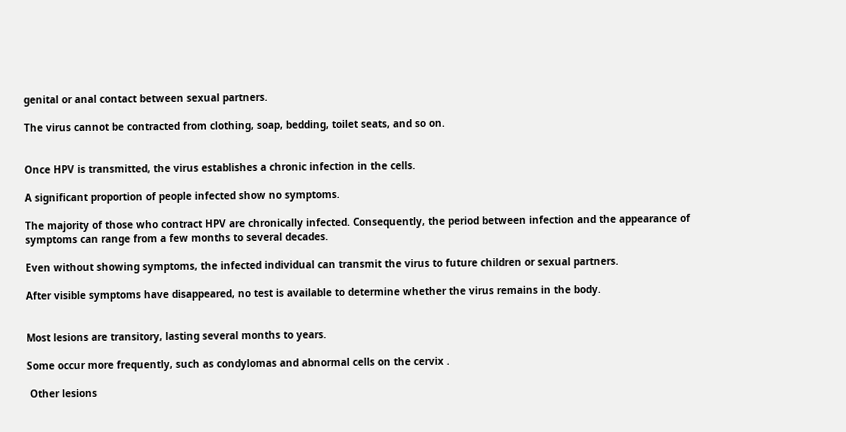genital or anal contact between sexual partners.

The virus cannot be contracted from clothing, soap, bedding, toilet seats, and so on.


Once HPV is transmitted, the virus establishes a chronic infection in the cells.

A significant proportion of people infected show no symptoms.

The majority of those who contract HPV are chronically infected. Consequently, the period between infection and the appearance of symptoms can range from a few months to several decades.

Even without showing symptoms, the infected individual can transmit the virus to future children or sexual partners.

After visible symptoms have disappeared, no test is available to determine whether the virus remains in the body.


Most lesions are transitory, lasting several months to years.

Some occur more frequently, such as condylomas and abnormal cells on the cervix .

 Other lesions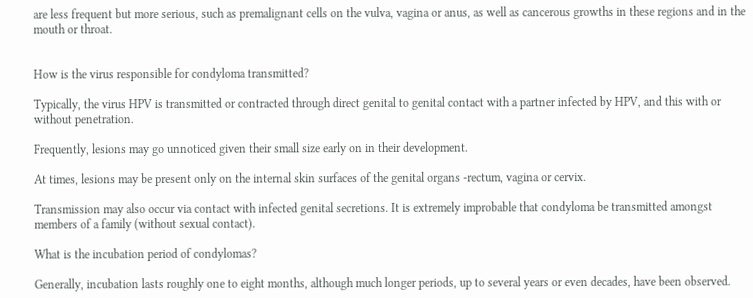are less frequent but more serious, such as premalignant cells on the vulva, vagina or anus, as well as cancerous growths in these regions and in the mouth or throat.


How is the virus responsible for condyloma transmitted?

Typically, the virus HPV is transmitted or contracted through direct genital to genital contact with a partner infected by HPV, and this with or without penetration.

Frequently, lesions may go unnoticed given their small size early on in their development.

At times, lesions may be present only on the internal skin surfaces of the genital organs -rectum, vagina or cervix.

Transmission may also occur via contact with infected genital secretions. It is extremely improbable that condyloma be transmitted amongst members of a family (without sexual contact).

What is the incubation period of condylomas?

Generally, incubation lasts roughly one to eight months, although much longer periods, up to several years or even decades, have been observed.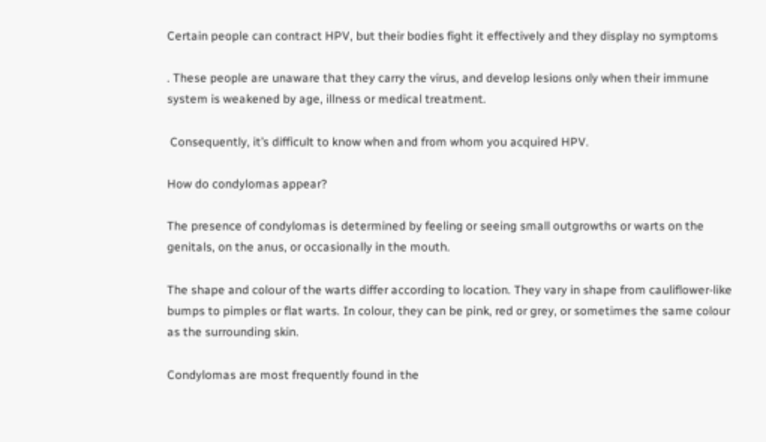Certain people can contract HPV, but their bodies fight it effectively and they display no symptoms

. These people are unaware that they carry the virus, and develop lesions only when their immune system is weakened by age, illness or medical treatment.

 Consequently, it’s difficult to know when and from whom you acquired HPV.

How do condylomas appear?

The presence of condylomas is determined by feeling or seeing small outgrowths or warts on the genitals, on the anus, or occasionally in the mouth.

The shape and colour of the warts differ according to location. They vary in shape from cauliflower-like bumps to pimples or flat warts. In colour, they can be pink, red or grey, or sometimes the same colour as the surrounding skin.

Condylomas are most frequently found in the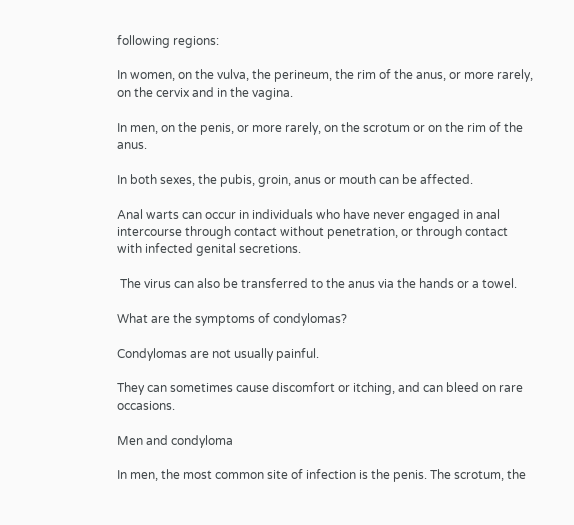following regions:

In women, on the vulva, the perineum, the rim of the anus, or more rarely, on the cervix and in the vagina.

In men, on the penis, or more rarely, on the scrotum or on the rim of the anus.

In both sexes, the pubis, groin, anus or mouth can be affected.

Anal warts can occur in individuals who have never engaged in anal intercourse through contact without penetration, or through contact with infected genital secretions.

 The virus can also be transferred to the anus via the hands or a towel.

What are the symptoms of condylomas?

Condylomas are not usually painful.

They can sometimes cause discomfort or itching, and can bleed on rare occasions.

Men and condyloma

In men, the most common site of infection is the penis. The scrotum, the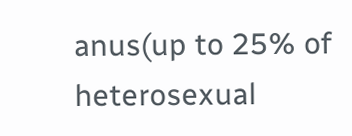anus(up to 25% of heterosexual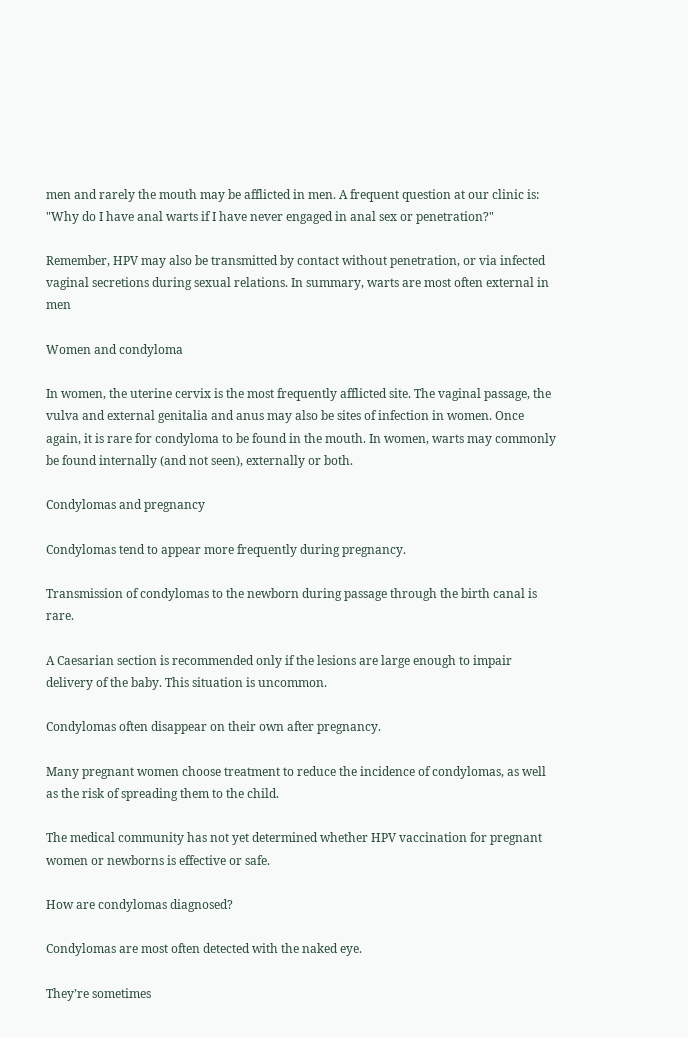men and rarely the mouth may be afflicted in men. A frequent question at our clinic is: "Why do I have anal warts if I have never engaged in anal sex or penetration?"

Remember, HPV may also be transmitted by contact without penetration, or via infected vaginal secretions during sexual relations. In summary, warts are most often external in men

Women and condyloma

In women, the uterine cervix is the most frequently afflicted site. The vaginal passage, the vulva and external genitalia and anus may also be sites of infection in women. Once again, it is rare for condyloma to be found in the mouth. In women, warts may commonly be found internally (and not seen), externally or both.

Condylomas and pregnancy

Condylomas tend to appear more frequently during pregnancy.

Transmission of condylomas to the newborn during passage through the birth canal is rare.

A Caesarian section is recommended only if the lesions are large enough to impair delivery of the baby. This situation is uncommon.

Condylomas often disappear on their own after pregnancy.

Many pregnant women choose treatment to reduce the incidence of condylomas, as well as the risk of spreading them to the child.

The medical community has not yet determined whether HPV vaccination for pregnant women or newborns is effective or safe.

How are condylomas diagnosed?

Condylomas are most often detected with the naked eye.

They’re sometimes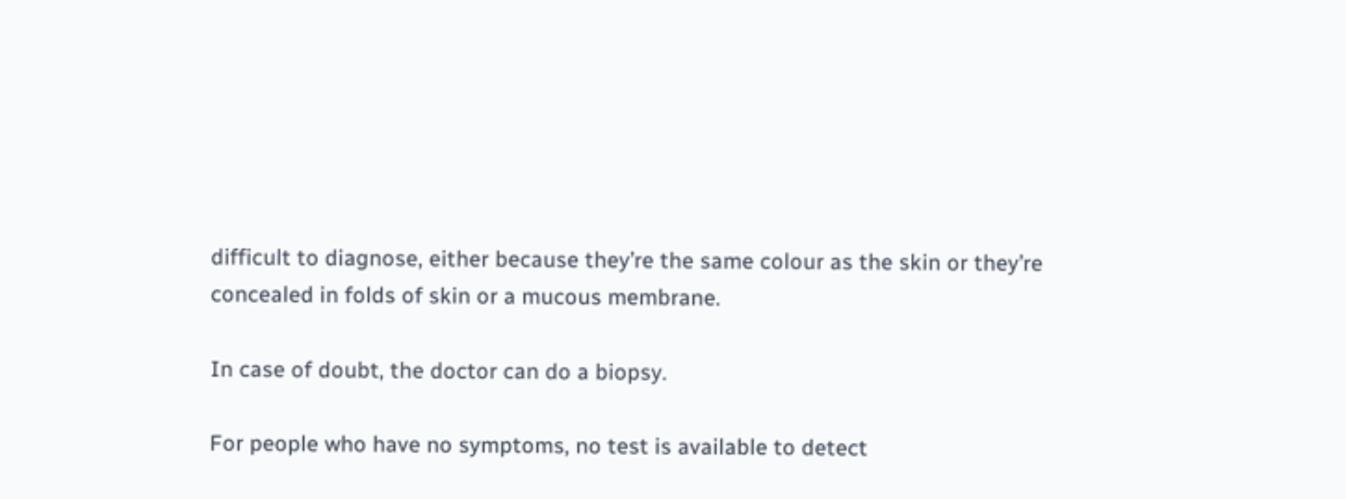difficult to diagnose, either because they’re the same colour as the skin or they’re concealed in folds of skin or a mucous membrane.

In case of doubt, the doctor can do a biopsy.

For people who have no symptoms, no test is available to detect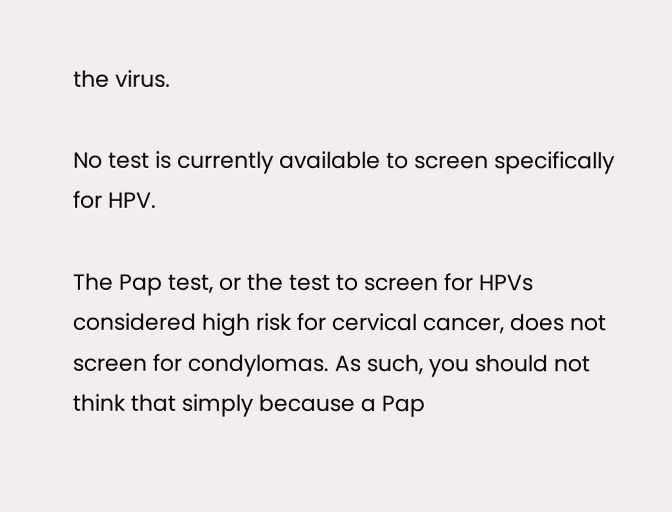the virus.

No test is currently available to screen specifically for HPV.

The Pap test, or the test to screen for HPVs considered high risk for cervical cancer, does not screen for condylomas. As such, you should not think that simply because a Pap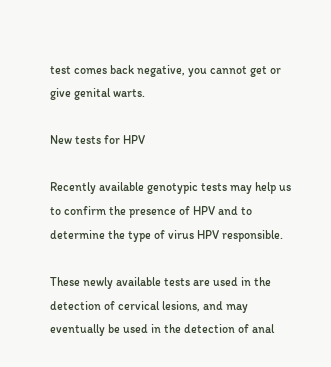test comes back negative, you cannot get or give genital warts.

New tests for HPV

Recently available genotypic tests may help us to confirm the presence of HPV and to determine the type of virus HPV responsible.

These newly available tests are used in the detection of cervical lesions, and may eventually be used in the detection of anal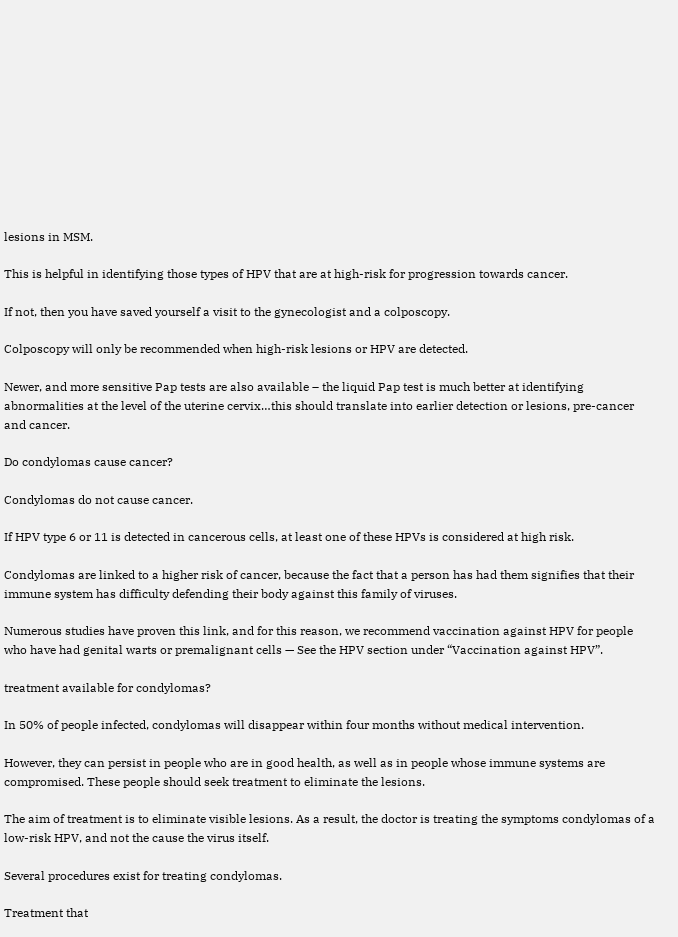lesions in MSM.

This is helpful in identifying those types of HPV that are at high-risk for progression towards cancer.

If not, then you have saved yourself a visit to the gynecologist and a colposcopy.

Colposcopy will only be recommended when high-risk lesions or HPV are detected.

Newer, and more sensitive Pap tests are also available – the liquid Pap test is much better at identifying abnormalities at the level of the uterine cervix…this should translate into earlier detection or lesions, pre-cancer and cancer.

Do condylomas cause cancer?

Condylomas do not cause cancer.

If HPV type 6 or 11 is detected in cancerous cells, at least one of these HPVs is considered at high risk.

Condylomas are linked to a higher risk of cancer, because the fact that a person has had them signifies that their immune system has difficulty defending their body against this family of viruses.

Numerous studies have proven this link, and for this reason, we recommend vaccination against HPV for people who have had genital warts or premalignant cells — See the HPV section under “Vaccination against HPV”.

treatment available for condylomas?

In 50% of people infected, condylomas will disappear within four months without medical intervention.

However, they can persist in people who are in good health, as well as in people whose immune systems are compromised. These people should seek treatment to eliminate the lesions.

The aim of treatment is to eliminate visible lesions. As a result, the doctor is treating the symptoms condylomas of a low-risk HPV, and not the cause the virus itself.

Several procedures exist for treating condylomas.

Treatment that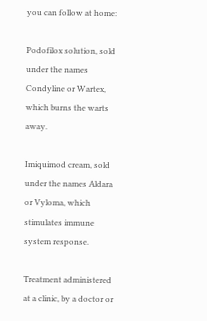you can follow at home:

Podofilox solution, sold under the names Condyline or Wartex, which burns the warts away.

Imiquimod cream, sold under the names Aldara or Vyloma, which stimulates immune system response.

Treatment administered at a clinic, by a doctor or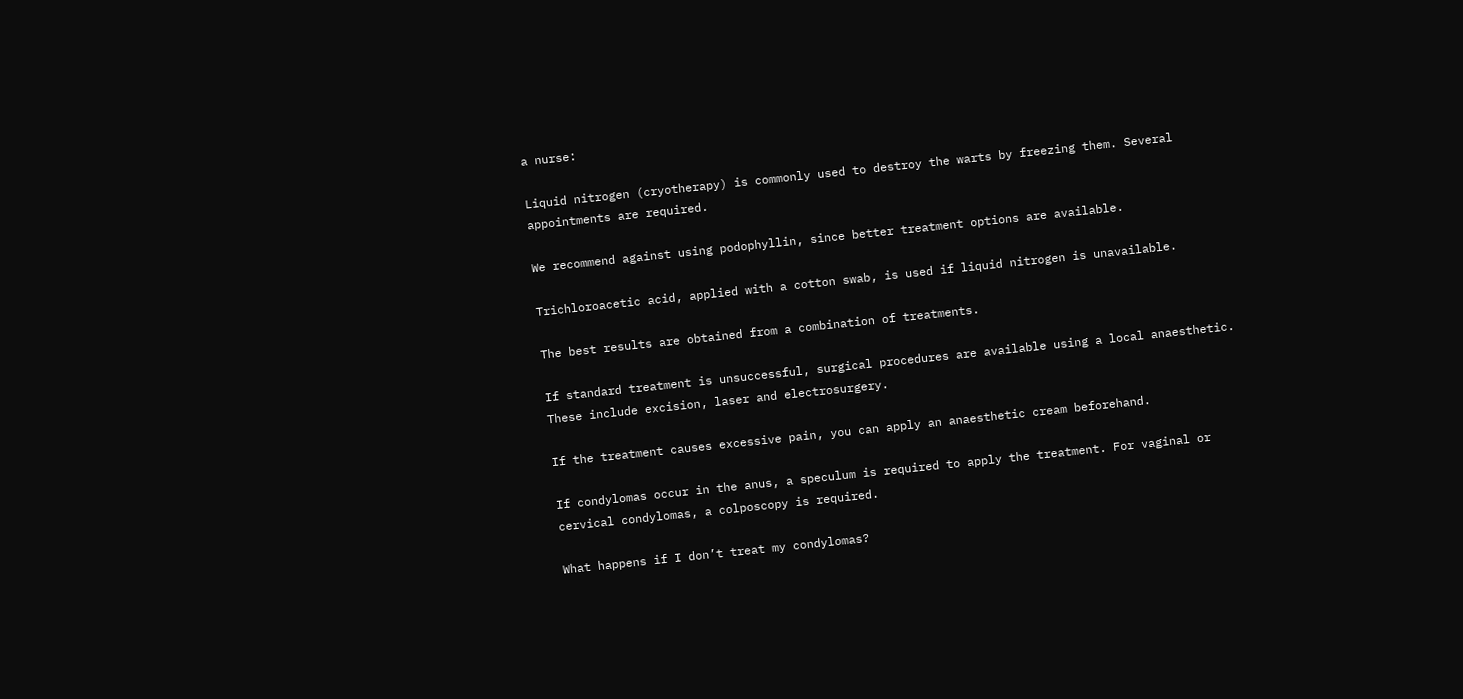a nurse:

Liquid nitrogen (cryotherapy) is commonly used to destroy the warts by freezing them. Several appointments are required.

We recommend against using podophyllin, since better treatment options are available.

Trichloroacetic acid, applied with a cotton swab, is used if liquid nitrogen is unavailable.

The best results are obtained from a combination of treatments.

If standard treatment is unsuccessful, surgical procedures are available using a local anaesthetic. These include excision, laser and electrosurgery.

If the treatment causes excessive pain, you can apply an anaesthetic cream beforehand.

If condylomas occur in the anus, a speculum is required to apply the treatment. For vaginal or cervical condylomas, a colposcopy is required.

What happens if I don’t treat my condylomas?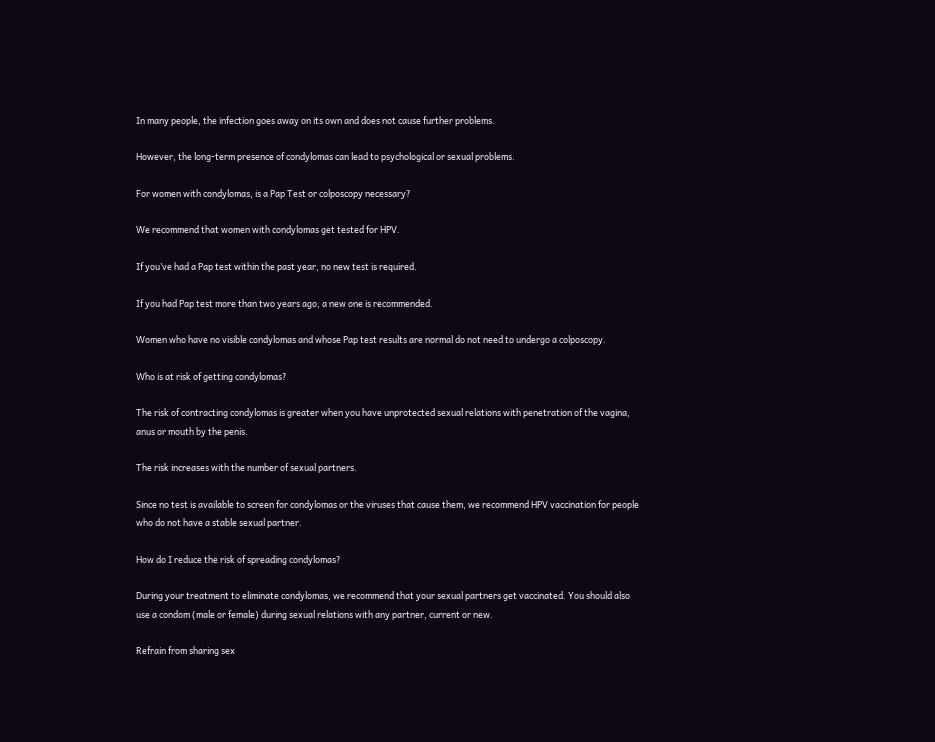In many people, the infection goes away on its own and does not cause further problems.

However, the long-term presence of condylomas can lead to psychological or sexual problems.

For women with condylomas, is a Pap Test or colposcopy necessary?

We recommend that women with condylomas get tested for HPV.

If you’ve had a Pap test within the past year, no new test is required.

If you had Pap test more than two years ago, a new one is recommended.

Women who have no visible condylomas and whose Pap test results are normal do not need to undergo a colposcopy.

Who is at risk of getting condylomas?

The risk of contracting condylomas is greater when you have unprotected sexual relations with penetration of the vagina, anus or mouth by the penis.

The risk increases with the number of sexual partners.

Since no test is available to screen for condylomas or the viruses that cause them, we recommend HPV vaccination for people who do not have a stable sexual partner.

How do I reduce the risk of spreading condylomas?

During your treatment to eliminate condylomas, we recommend that your sexual partners get vaccinated. You should also use a condom (male or female) during sexual relations with any partner, current or new.

Refrain from sharing sex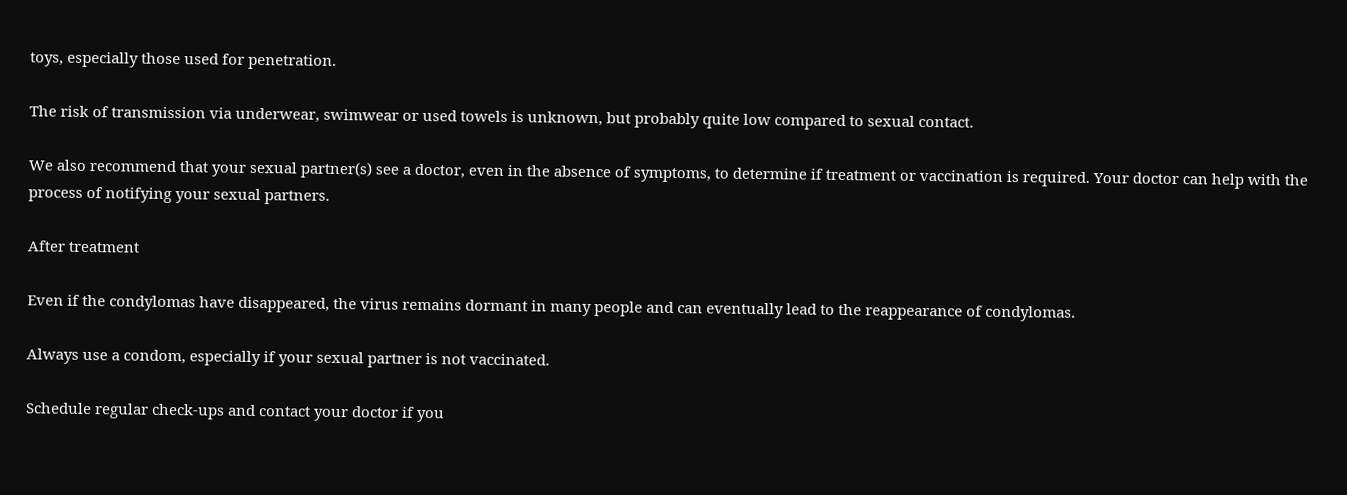toys, especially those used for penetration.

The risk of transmission via underwear, swimwear or used towels is unknown, but probably quite low compared to sexual contact.

We also recommend that your sexual partner(s) see a doctor, even in the absence of symptoms, to determine if treatment or vaccination is required. Your doctor can help with the process of notifying your sexual partners.

After treatment

Even if the condylomas have disappeared, the virus remains dormant in many people and can eventually lead to the reappearance of condylomas.

Always use a condom, especially if your sexual partner is not vaccinated.

Schedule regular check-ups and contact your doctor if you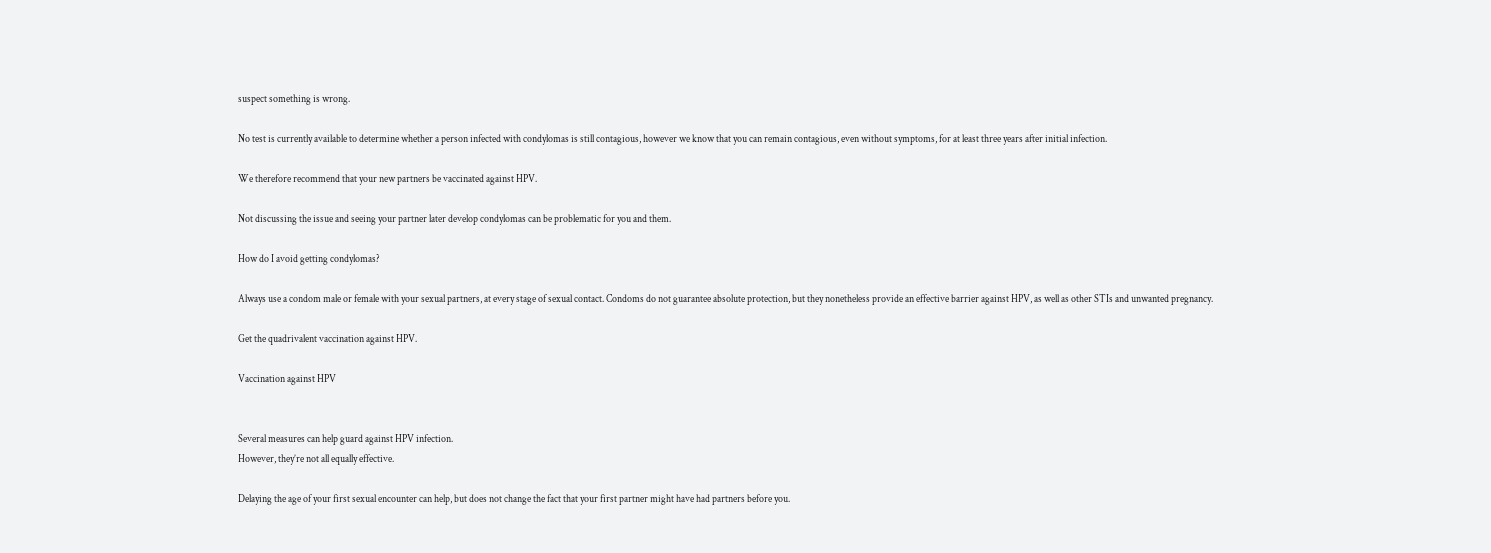suspect something is wrong.

No test is currently available to determine whether a person infected with condylomas is still contagious, however we know that you can remain contagious, even without symptoms, for at least three years after initial infection.

We therefore recommend that your new partners be vaccinated against HPV.

Not discussing the issue and seeing your partner later develop condylomas can be problematic for you and them.

How do I avoid getting condylomas?

Always use a condom male or female with your sexual partners, at every stage of sexual contact. Condoms do not guarantee absolute protection, but they nonetheless provide an effective barrier against HPV, as well as other STIs and unwanted pregnancy.

Get the quadrivalent vaccination against HPV.

Vaccination against HPV


Several measures can help guard against HPV infection.
However, they’re not all equally effective.

Delaying the age of your first sexual encounter can help, but does not change the fact that your first partner might have had partners before you.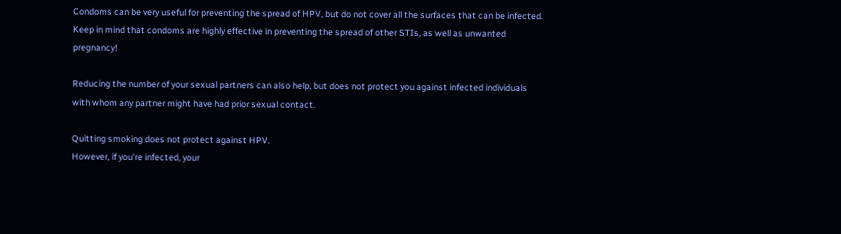Condoms can be very useful for preventing the spread of HPV, but do not cover all the surfaces that can be infected.
Keep in mind that condoms are highly effective in preventing the spread of other STIs, as well as unwanted pregnancy!

Reducing the number of your sexual partners can also help, but does not protect you against infected individuals with whom any partner might have had prior sexual contact.

Quitting smoking does not protect against HPV.
However, if you’re infected, your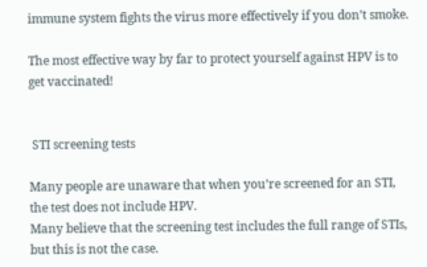immune system fights the virus more effectively if you don’t smoke.

The most effective way by far to protect yourself against HPV is to get vaccinated!


 STI screening tests

Many people are unaware that when you’re screened for an STI, the test does not include HPV.
Many believe that the screening test includes the full range of STIs, but this is not the case.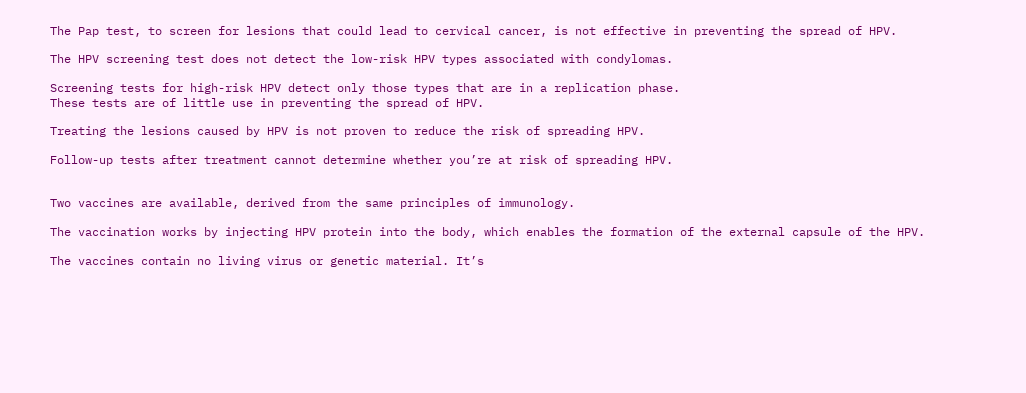The Pap test, to screen for lesions that could lead to cervical cancer, is not effective in preventing the spread of HPV.

The HPV screening test does not detect the low-risk HPV types associated with condylomas.

Screening tests for high-risk HPV detect only those types that are in a replication phase.
These tests are of little use in preventing the spread of HPV.

Treating the lesions caused by HPV is not proven to reduce the risk of spreading HPV.

Follow-up tests after treatment cannot determine whether you’re at risk of spreading HPV.


Two vaccines are available, derived from the same principles of immunology.

The vaccination works by injecting HPV protein into the body, which enables the formation of the external capsule of the HPV.

The vaccines contain no living virus or genetic material. It’s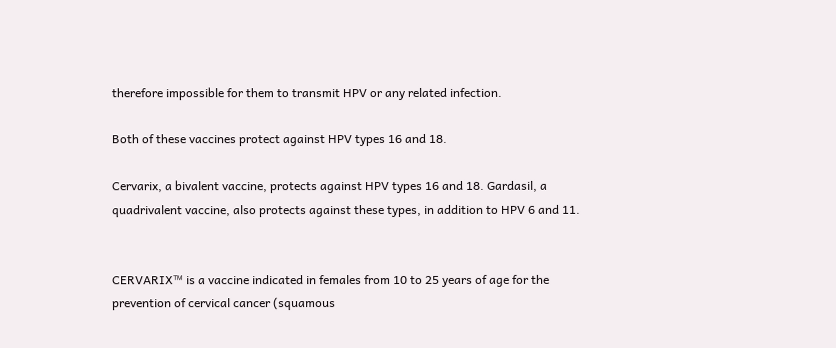therefore impossible for them to transmit HPV or any related infection.

Both of these vaccines protect against HPV types 16 and 18.

Cervarix, a bivalent vaccine, protects against HPV types 16 and 18. Gardasil, a quadrivalent vaccine, also protects against these types, in addition to HPV 6 and 11.


CERVARIX™ is a vaccine indicated in females from 10 to 25 years of age for the prevention of cervical cancer (squamous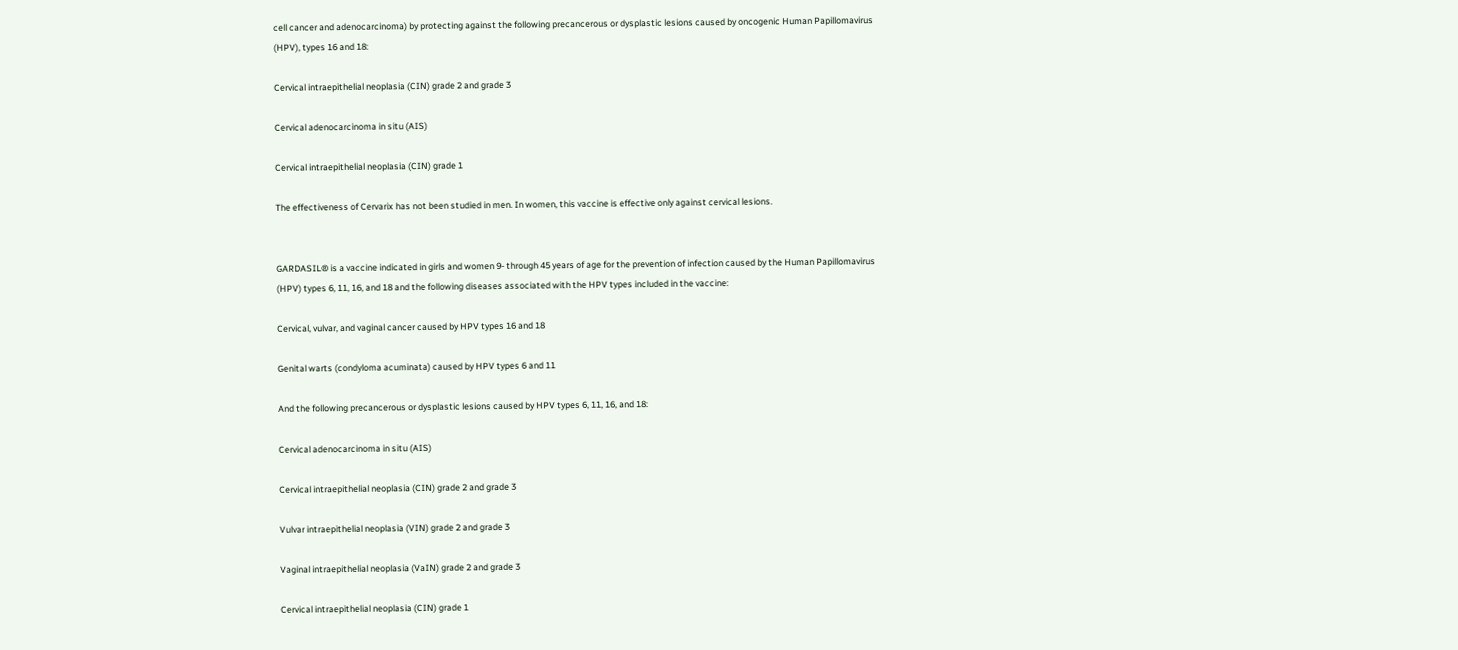cell cancer and adenocarcinoma) by protecting against the following precancerous or dysplastic lesions caused by oncogenic Human Papillomavirus (HPV), types 16 and 18:

Cervical intraepithelial neoplasia (CIN) grade 2 and grade 3

Cervical adenocarcinoma in situ (AIS)

Cervical intraepithelial neoplasia (CIN) grade 1

The effectiveness of Cervarix has not been studied in men. In women, this vaccine is effective only against cervical lesions.


GARDASIL® is a vaccine indicated in girls and women 9- through 45 years of age for the prevention of infection caused by the Human Papillomavirus (HPV) types 6, 11, 16, and 18 and the following diseases associated with the HPV types included in the vaccine:

Cervical, vulvar, and vaginal cancer caused by HPV types 16 and 18

Genital warts (condyloma acuminata) caused by HPV types 6 and 11

And the following precancerous or dysplastic lesions caused by HPV types 6, 11, 16, and 18:

Cervical adenocarcinoma in situ (AIS)

Cervical intraepithelial neoplasia (CIN) grade 2 and grade 3

Vulvar intraepithelial neoplasia (VIN) grade 2 and grade 3

Vaginal intraepithelial neoplasia (VaIN) grade 2 and grade 3

Cervical intraepithelial neoplasia (CIN) grade 1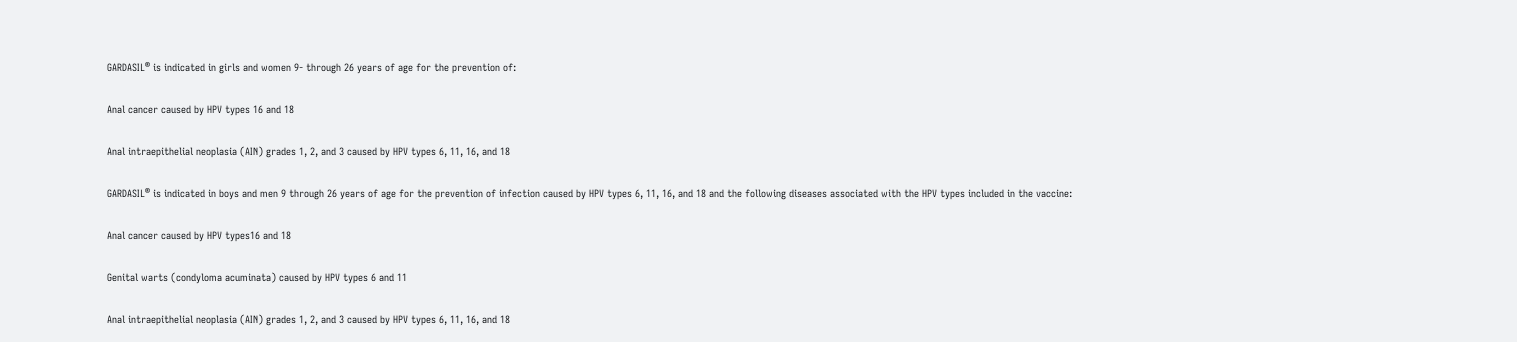GARDASIL® is indicated in girls and women 9- through 26 years of age for the prevention of:

Anal cancer caused by HPV types 16 and 18

Anal intraepithelial neoplasia (AIN) grades 1, 2, and 3 caused by HPV types 6, 11, 16, and 18

GARDASIL® is indicated in boys and men 9 through 26 years of age for the prevention of infection caused by HPV types 6, 11, 16, and 18 and the following diseases associated with the HPV types included in the vaccine:

Anal cancer caused by HPV types16 and 18

Genital warts (condyloma acuminata) caused by HPV types 6 and 11

Anal intraepithelial neoplasia (AIN) grades 1, 2, and 3 caused by HPV types 6, 11, 16, and 18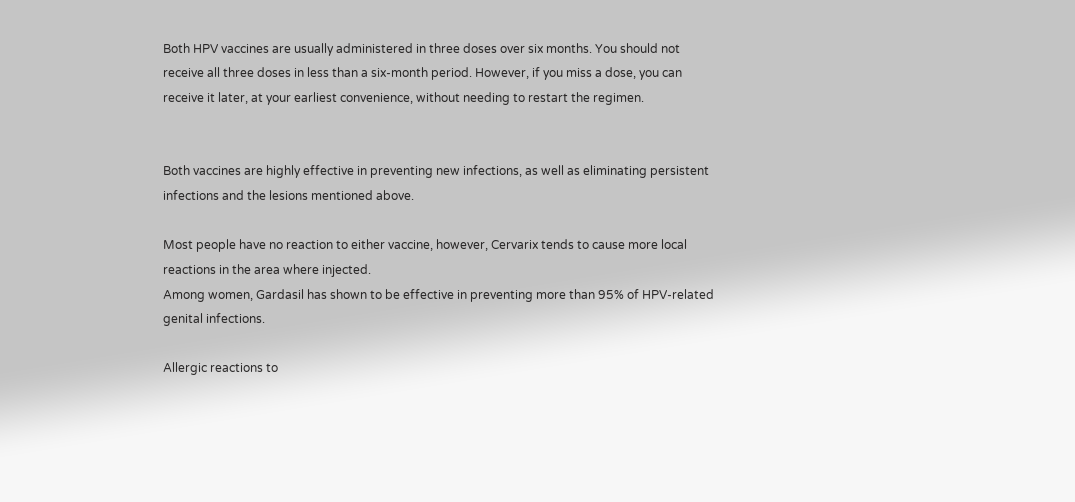Both HPV vaccines are usually administered in three doses over six months. You should not receive all three doses in less than a six-month period. However, if you miss a dose, you can receive it later, at your earliest convenience, without needing to restart the regimen.


Both vaccines are highly effective in preventing new infections, as well as eliminating persistent infections and the lesions mentioned above.

Most people have no reaction to either vaccine, however, Cervarix tends to cause more local reactions in the area where injected.
Among women, Gardasil has shown to be effective in preventing more than 95% of HPV-related genital infections.

Allergic reactions to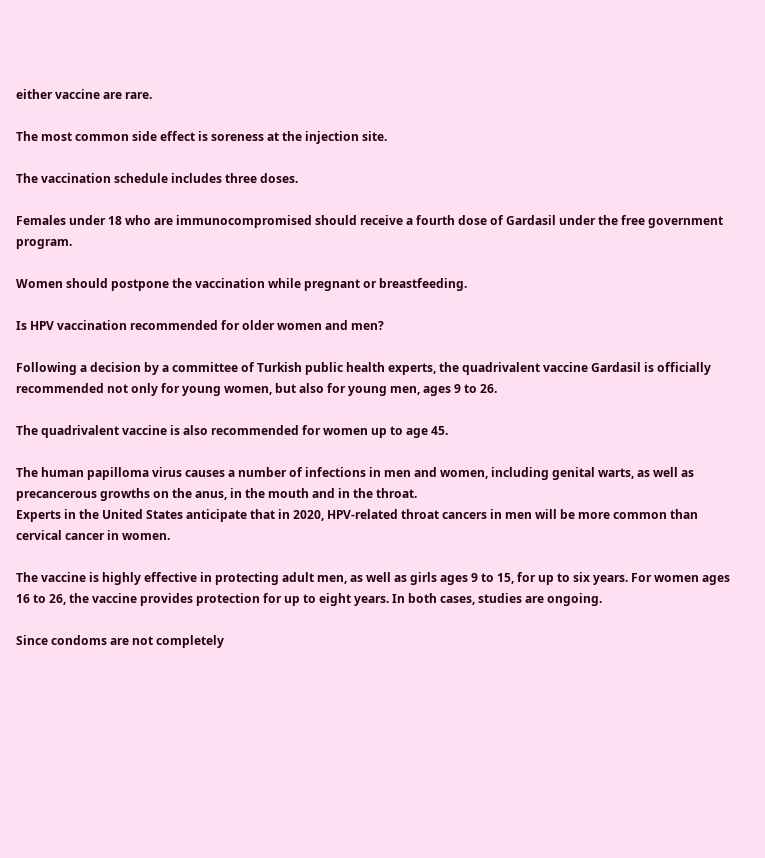either vaccine are rare.

The most common side effect is soreness at the injection site.

The vaccination schedule includes three doses.

Females under 18 who are immunocompromised should receive a fourth dose of Gardasil under the free government program.

Women should postpone the vaccination while pregnant or breastfeeding.

Is HPV vaccination recommended for older women and men?

Following a decision by a committee of Turkish public health experts, the quadrivalent vaccine Gardasil is officially recommended not only for young women, but also for young men, ages 9 to 26.

The quadrivalent vaccine is also recommended for women up to age 45.

The human papilloma virus causes a number of infections in men and women, including genital warts, as well as precancerous growths on the anus, in the mouth and in the throat.
Experts in the United States anticipate that in 2020, HPV-related throat cancers in men will be more common than cervical cancer in women.

The vaccine is highly effective in protecting adult men, as well as girls ages 9 to 15, for up to six years. For women ages 16 to 26, the vaccine provides protection for up to eight years. In both cases, studies are ongoing.

Since condoms are not completely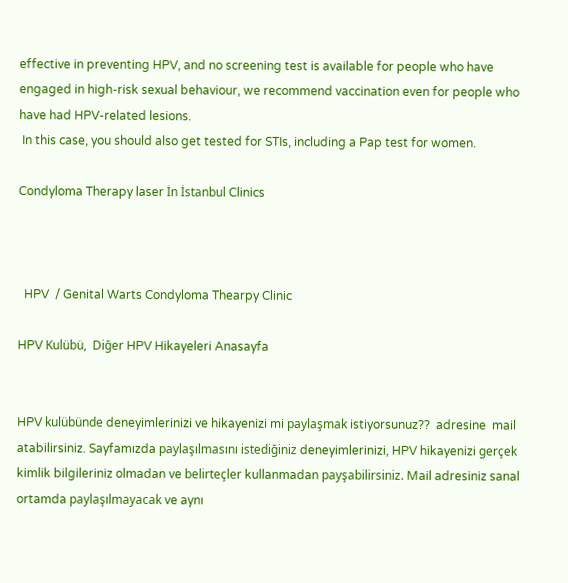effective in preventing HPV, and no screening test is available for people who have engaged in high-risk sexual behaviour, we recommend vaccination even for people who have had HPV-related lesions.
 In this case, you should also get tested for STIs, including a Pap test for women.

Condyloma Therapy laser İn İstanbul Clinics



  HPV  / Genital Warts Condyloma Thearpy Clinic

HPV Kulübü,  Diğer HPV Hikayeleri Anasayfa


HPV kulübünde deneyimlerinizi ve hikayenizi mi paylaşmak istiyorsunuz??  adresine  mail atabilirsiniz. Sayfamızda paylaşılmasını istediğiniz deneyimlerinizi, HPV hikayenizi gerçek  kimlik bilgileriniz olmadan ve belirteçler kullanmadan payşabilirsiniz. Mail adresiniz sanal ortamda paylaşılmayacak ve aynı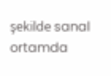şekilde sanal ortamda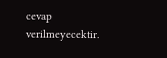cevap verilmeyecektir.